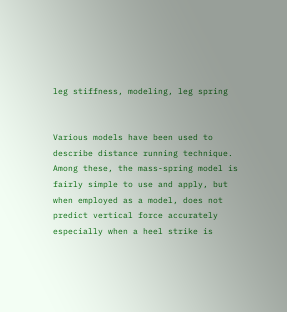leg stiffness, modeling, leg spring


Various models have been used to describe distance running technique. Among these, the mass-spring model is fairly simple to use and apply, but when employed as a model, does not predict vertical force accurately especially when a heel strike is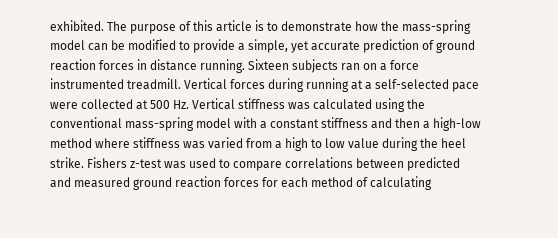exhibited. The purpose of this article is to demonstrate how the mass-spring model can be modified to provide a simple, yet accurate prediction of ground reaction forces in distance running. Sixteen subjects ran on a force instrumented treadmill. Vertical forces during running at a self-selected pace were collected at 500 Hz. Vertical stiffness was calculated using the conventional mass-spring model with a constant stiffness and then a high-low method where stiffness was varied from a high to low value during the heel strike. Fishers z-test was used to compare correlations between predicted and measured ground reaction forces for each method of calculating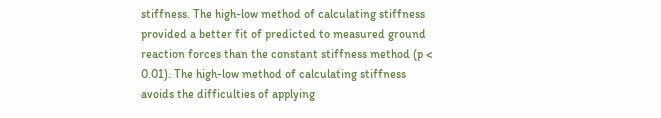stiffness. The high-low method of calculating stiffness provided a better fit of predicted to measured ground reaction forces than the constant stiffness method (p < 0.01). The high-low method of calculating stiffness avoids the difficulties of applying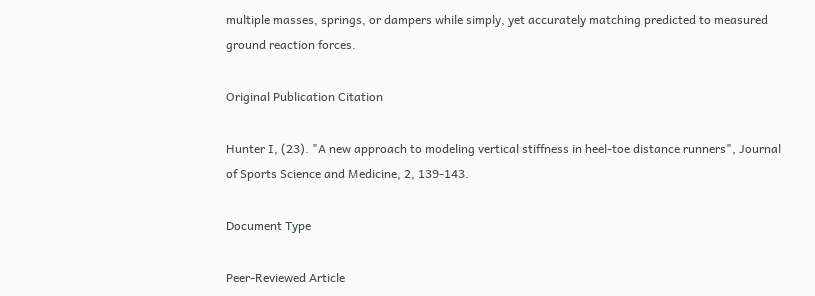multiple masses, springs, or dampers while simply, yet accurately matching predicted to measured ground reaction forces.

Original Publication Citation

Hunter I, (23). "A new approach to modeling vertical stiffness in heel-toe distance runners", Journal of Sports Science and Medicine, 2, 139-143.

Document Type

Peer-Reviewed Article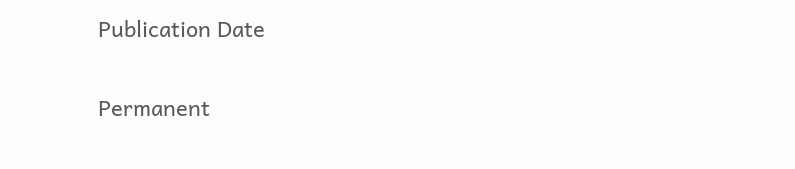Publication Date


Permanent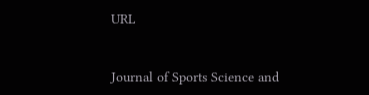URL


Journal of Sports Science and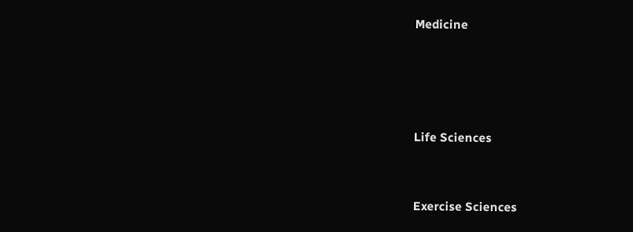Medicine




Life Sciences


Exercise Sciences